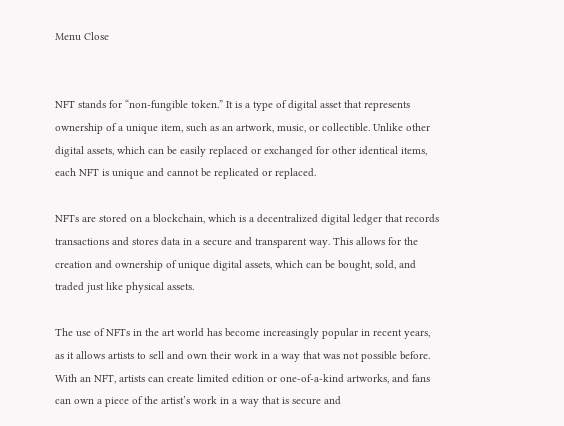Menu Close


NFT stands for “non-fungible token.” It is a type of digital asset that represents ownership of a unique item, such as an artwork, music, or collectible. Unlike other digital assets, which can be easily replaced or exchanged for other identical items, each NFT is unique and cannot be replicated or replaced.

NFTs are stored on a blockchain, which is a decentralized digital ledger that records transactions and stores data in a secure and transparent way. This allows for the creation and ownership of unique digital assets, which can be bought, sold, and traded just like physical assets.

The use of NFTs in the art world has become increasingly popular in recent years, as it allows artists to sell and own their work in a way that was not possible before. With an NFT, artists can create limited edition or one-of-a-kind artworks, and fans can own a piece of the artist’s work in a way that is secure and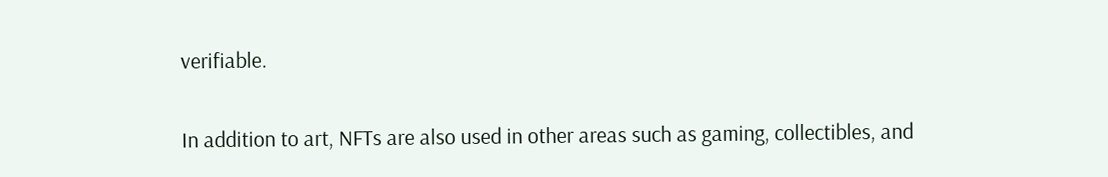verifiable.

In addition to art, NFTs are also used in other areas such as gaming, collectibles, and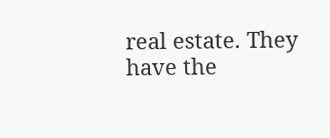real estate. They have the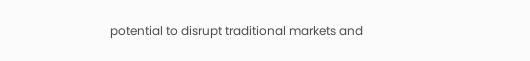potential to disrupt traditional markets and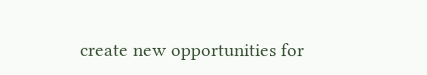create new opportunities for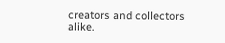creators and collectors alike.